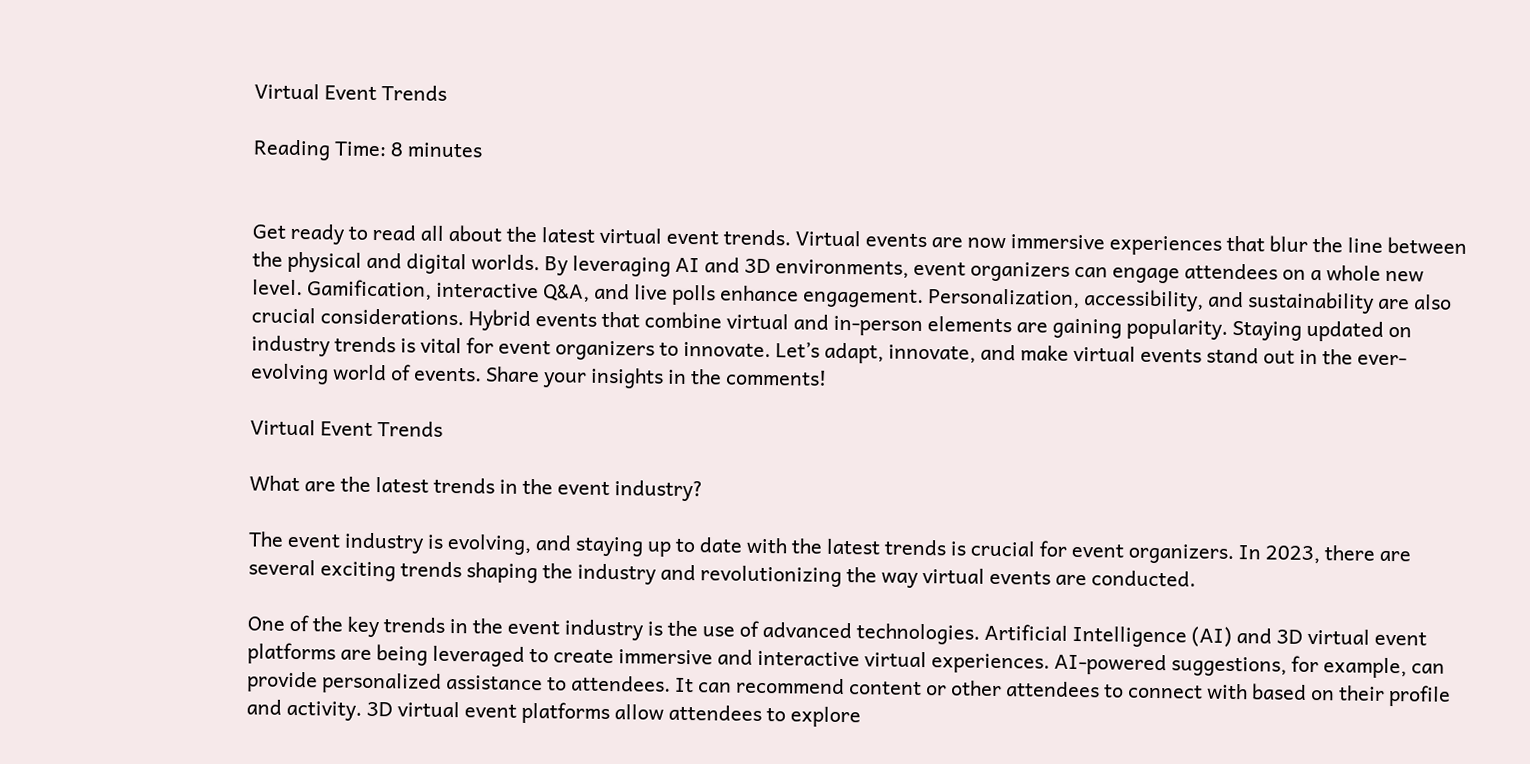Virtual Event Trends

Reading Time: 8 minutes


Get ready to read all about the latest virtual event trends. Virtual events are now immersive experiences that blur the line between the physical and digital worlds. By leveraging AI and 3D environments, event organizers can engage attendees on a whole new level. Gamification, interactive Q&A, and live polls enhance engagement. Personalization, accessibility, and sustainability are also crucial considerations. Hybrid events that combine virtual and in-person elements are gaining popularity. Staying updated on industry trends is vital for event organizers to innovate. Let’s adapt, innovate, and make virtual events stand out in the ever-evolving world of events. Share your insights in the comments!

Virtual Event Trends

What are the latest trends in the event industry?

The event industry is evolving, and staying up to date with the latest trends is crucial for event organizers. In 2023, there are several exciting trends shaping the industry and revolutionizing the way virtual events are conducted.

One of the key trends in the event industry is the use of advanced technologies. Artificial Intelligence (AI) and 3D virtual event platforms are being leveraged to create immersive and interactive virtual experiences. AI-powered suggestions, for example, can provide personalized assistance to attendees. It can recommend content or other attendees to connect with based on their profile and activity. 3D virtual event platforms allow attendees to explore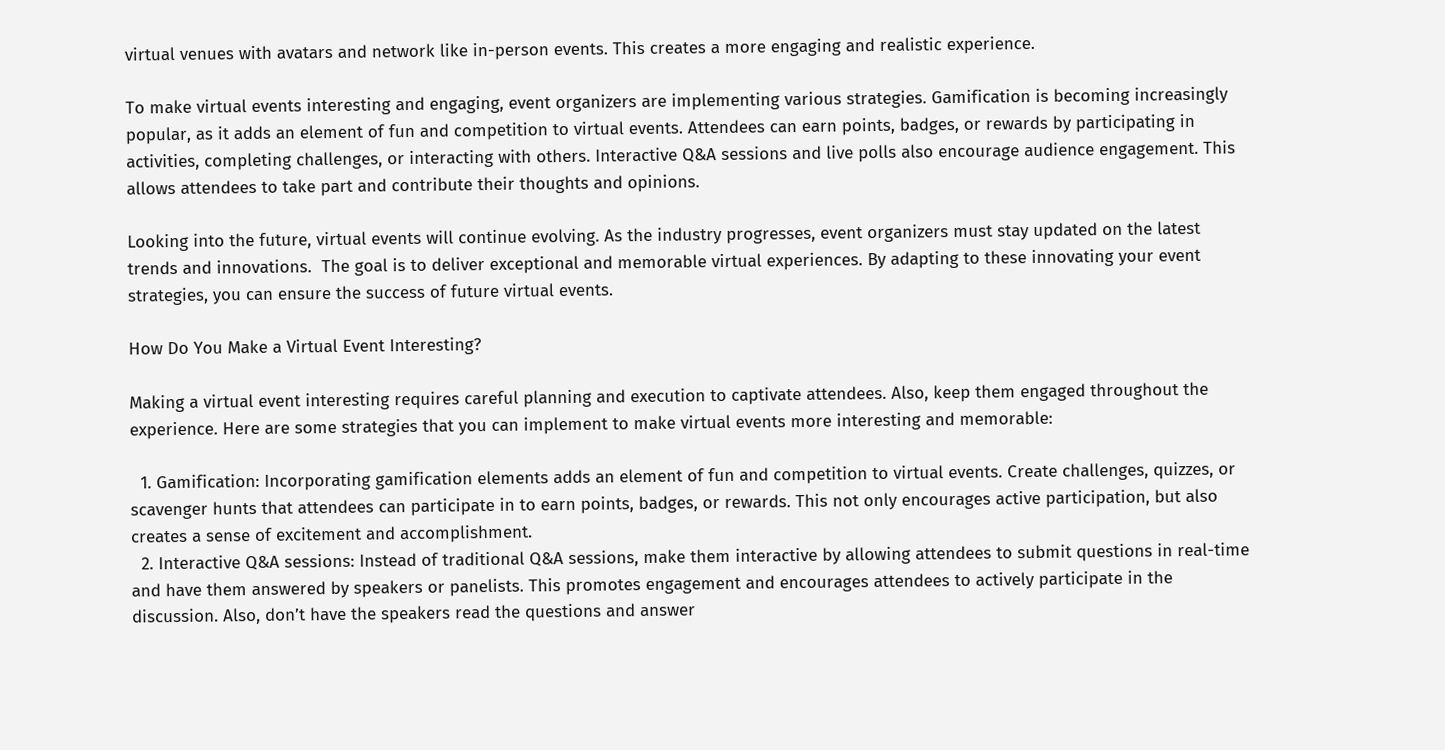virtual venues with avatars and network like in-person events. This creates a more engaging and realistic experience.

To make virtual events interesting and engaging, event organizers are implementing various strategies. Gamification is becoming increasingly popular, as it adds an element of fun and competition to virtual events. Attendees can earn points, badges, or rewards by participating in activities, completing challenges, or interacting with others. Interactive Q&A sessions and live polls also encourage audience engagement. This allows attendees to take part and contribute their thoughts and opinions.

Looking into the future, virtual events will continue evolving. As the industry progresses, event organizers must stay updated on the latest trends and innovations.  The goal is to deliver exceptional and memorable virtual experiences. By adapting to these innovating your event strategies, you can ensure the success of future virtual events.

How Do You Make a Virtual Event Interesting?

Making a virtual event interesting requires careful planning and execution to captivate attendees. Also, keep them engaged throughout the experience. Here are some strategies that you can implement to make virtual events more interesting and memorable:

  1. Gamification: Incorporating gamification elements adds an element of fun and competition to virtual events. Create challenges, quizzes, or scavenger hunts that attendees can participate in to earn points, badges, or rewards. This not only encourages active participation, but also creates a sense of excitement and accomplishment.
  2. Interactive Q&A sessions: Instead of traditional Q&A sessions, make them interactive by allowing attendees to submit questions in real-time and have them answered by speakers or panelists. This promotes engagement and encourages attendees to actively participate in the discussion. Also, don’t have the speakers read the questions and answer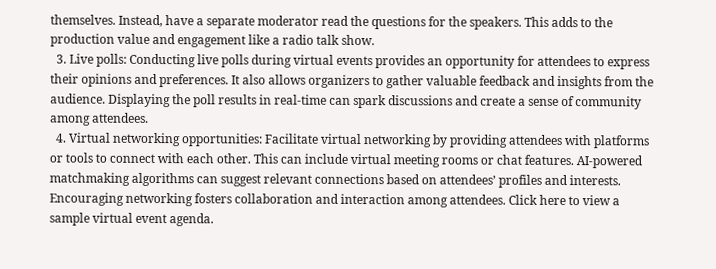themselves. Instead, have a separate moderator read the questions for the speakers. This adds to the production value and engagement like a radio talk show.
  3. Live polls: Conducting live polls during virtual events provides an opportunity for attendees to express their opinions and preferences. It also allows organizers to gather valuable feedback and insights from the audience. Displaying the poll results in real-time can spark discussions and create a sense of community among attendees.
  4. Virtual networking opportunities: Facilitate virtual networking by providing attendees with platforms or tools to connect with each other. This can include virtual meeting rooms or chat features. AI-powered matchmaking algorithms can suggest relevant connections based on attendees’ profiles and interests. Encouraging networking fosters collaboration and interaction among attendees. Click here to view a sample virtual event agenda.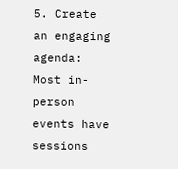5. Create an engaging agenda: Most in-person events have sessions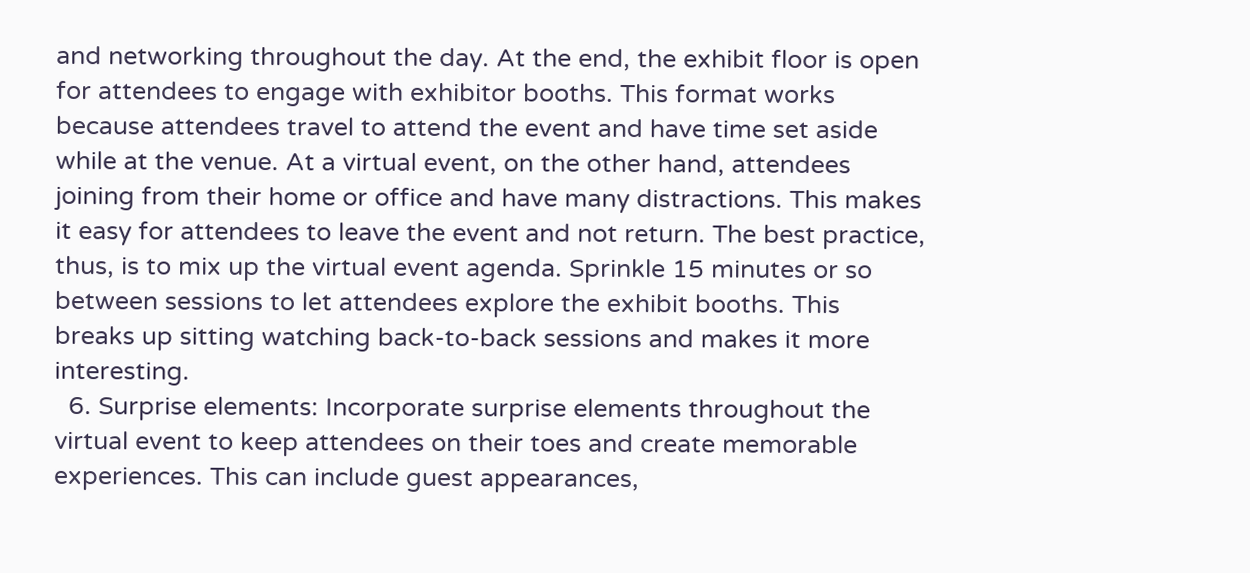and networking throughout the day. At the end, the exhibit floor is open for attendees to engage with exhibitor booths. This format works because attendees travel to attend the event and have time set aside while at the venue. At a virtual event, on the other hand, attendees joining from their home or office and have many distractions. This makes it easy for attendees to leave the event and not return. The best practice, thus, is to mix up the virtual event agenda. Sprinkle 15 minutes or so between sessions to let attendees explore the exhibit booths. This breaks up sitting watching back-to-back sessions and makes it more interesting.
  6. Surprise elements: Incorporate surprise elements throughout the virtual event to keep attendees on their toes and create memorable experiences. This can include guest appearances,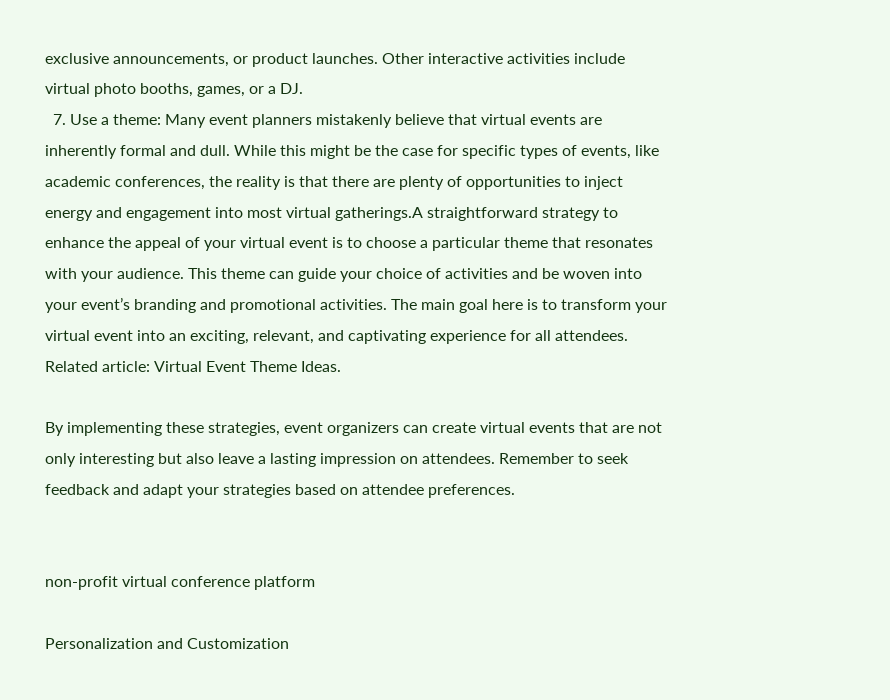exclusive announcements, or product launches. Other interactive activities include virtual photo booths, games, or a DJ.
  7. Use a theme: Many event planners mistakenly believe that virtual events are inherently formal and dull. While this might be the case for specific types of events, like academic conferences, the reality is that there are plenty of opportunities to inject energy and engagement into most virtual gatherings.A straightforward strategy to enhance the appeal of your virtual event is to choose a particular theme that resonates with your audience. This theme can guide your choice of activities and be woven into your event’s branding and promotional activities. The main goal here is to transform your virtual event into an exciting, relevant, and captivating experience for all attendees. Related article: Virtual Event Theme Ideas.

By implementing these strategies, event organizers can create virtual events that are not only interesting but also leave a lasting impression on attendees. Remember to seek feedback and adapt your strategies based on attendee preferences.


non-profit virtual conference platform

Personalization and Customization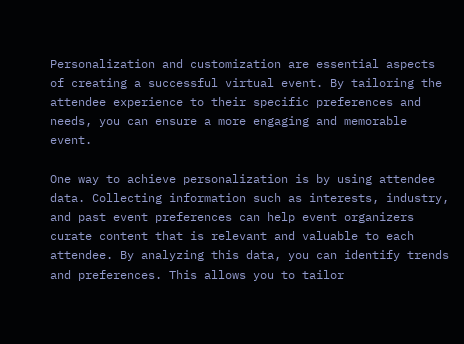Personalization and customization are essential aspects of creating a successful virtual event. By tailoring the attendee experience to their specific preferences and needs, you can ensure a more engaging and memorable event.

One way to achieve personalization is by using attendee data. Collecting information such as interests, industry, and past event preferences can help event organizers curate content that is relevant and valuable to each attendee. By analyzing this data, you can identify trends and preferences. This allows you to tailor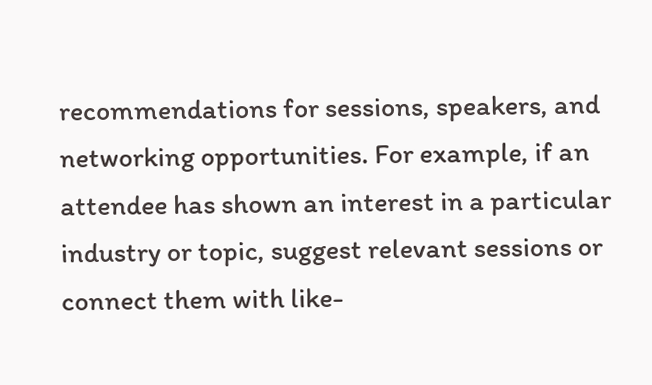recommendations for sessions, speakers, and networking opportunities. For example, if an attendee has shown an interest in a particular industry or topic, suggest relevant sessions or connect them with like-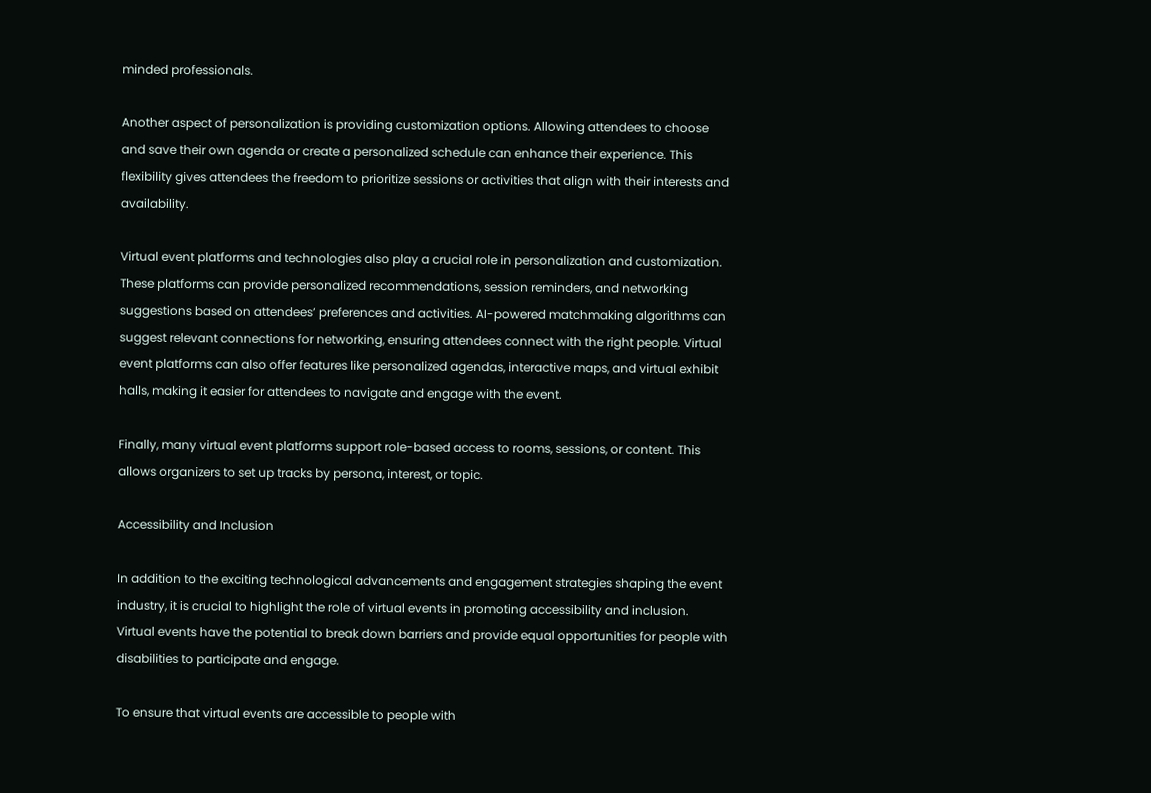minded professionals.

Another aspect of personalization is providing customization options. Allowing attendees to choose and save their own agenda or create a personalized schedule can enhance their experience. This flexibility gives attendees the freedom to prioritize sessions or activities that align with their interests and availability.

Virtual event platforms and technologies also play a crucial role in personalization and customization. These platforms can provide personalized recommendations, session reminders, and networking suggestions based on attendees’ preferences and activities. AI-powered matchmaking algorithms can suggest relevant connections for networking, ensuring attendees connect with the right people. Virtual event platforms can also offer features like personalized agendas, interactive maps, and virtual exhibit halls, making it easier for attendees to navigate and engage with the event.

Finally, many virtual event platforms support role-based access to rooms, sessions, or content. This allows organizers to set up tracks by persona, interest, or topic.

Accessibility and Inclusion

In addition to the exciting technological advancements and engagement strategies shaping the event industry, it is crucial to highlight the role of virtual events in promoting accessibility and inclusion. Virtual events have the potential to break down barriers and provide equal opportunities for people with disabilities to participate and engage.

To ensure that virtual events are accessible to people with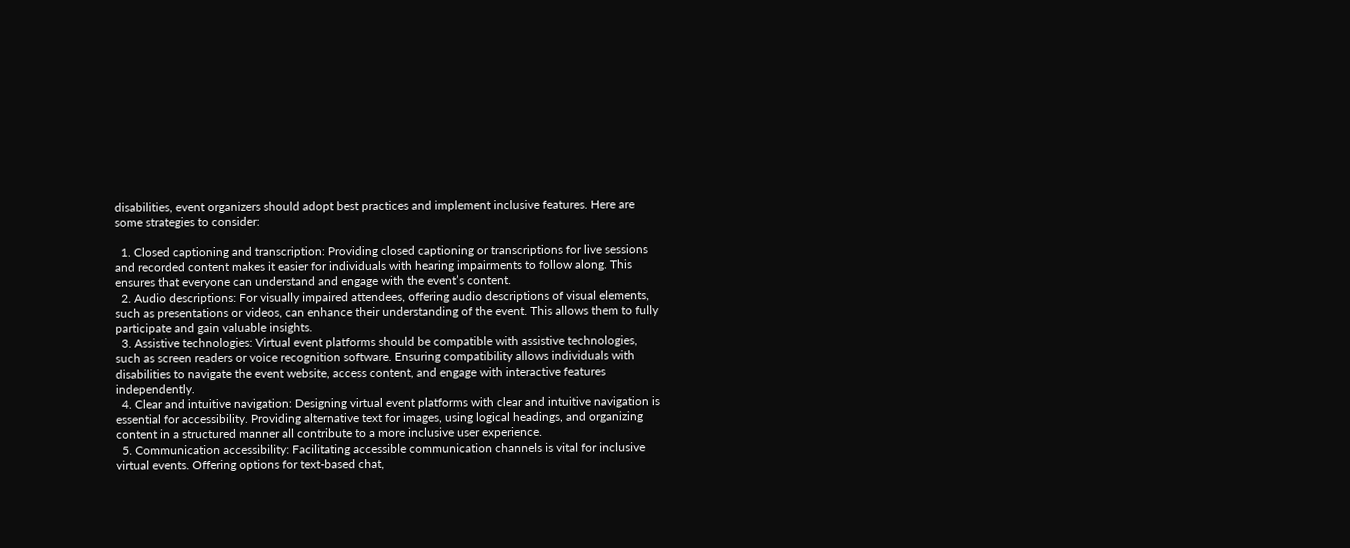disabilities, event organizers should adopt best practices and implement inclusive features. Here are some strategies to consider:

  1. Closed captioning and transcription: Providing closed captioning or transcriptions for live sessions and recorded content makes it easier for individuals with hearing impairments to follow along. This ensures that everyone can understand and engage with the event’s content.
  2. Audio descriptions: For visually impaired attendees, offering audio descriptions of visual elements, such as presentations or videos, can enhance their understanding of the event. This allows them to fully participate and gain valuable insights.
  3. Assistive technologies: Virtual event platforms should be compatible with assistive technologies, such as screen readers or voice recognition software. Ensuring compatibility allows individuals with disabilities to navigate the event website, access content, and engage with interactive features independently.
  4. Clear and intuitive navigation: Designing virtual event platforms with clear and intuitive navigation is essential for accessibility. Providing alternative text for images, using logical headings, and organizing content in a structured manner all contribute to a more inclusive user experience.
  5. Communication accessibility: Facilitating accessible communication channels is vital for inclusive virtual events. Offering options for text-based chat,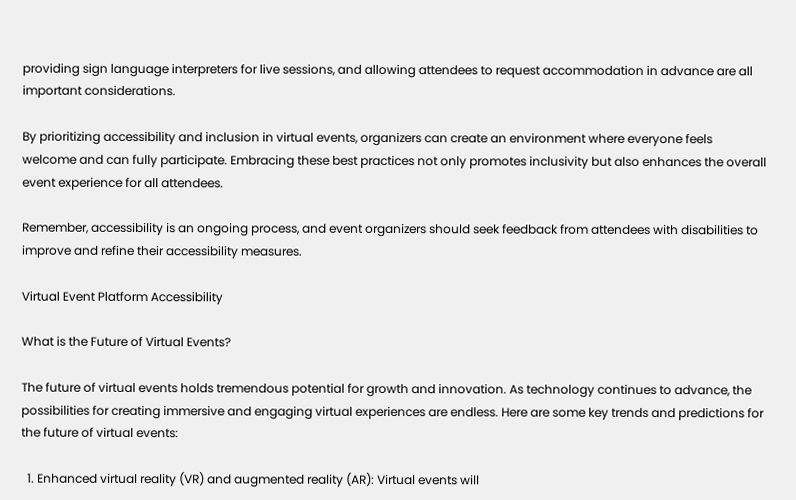providing sign language interpreters for live sessions, and allowing attendees to request accommodation in advance are all important considerations.

By prioritizing accessibility and inclusion in virtual events, organizers can create an environment where everyone feels welcome and can fully participate. Embracing these best practices not only promotes inclusivity but also enhances the overall event experience for all attendees.

Remember, accessibility is an ongoing process, and event organizers should seek feedback from attendees with disabilities to improve and refine their accessibility measures.

Virtual Event Platform Accessibility

What is the Future of Virtual Events?

The future of virtual events holds tremendous potential for growth and innovation. As technology continues to advance, the possibilities for creating immersive and engaging virtual experiences are endless. Here are some key trends and predictions for the future of virtual events:

  1. Enhanced virtual reality (VR) and augmented reality (AR): Virtual events will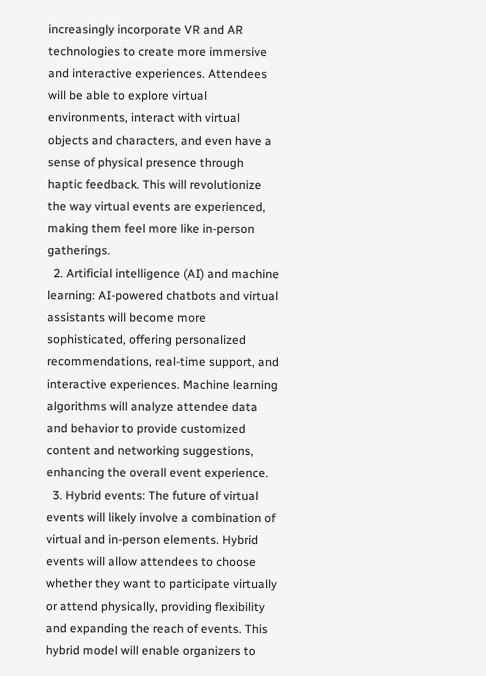increasingly incorporate VR and AR technologies to create more immersive and interactive experiences. Attendees will be able to explore virtual environments, interact with virtual objects and characters, and even have a sense of physical presence through haptic feedback. This will revolutionize the way virtual events are experienced, making them feel more like in-person gatherings.
  2. Artificial intelligence (AI) and machine learning: AI-powered chatbots and virtual assistants will become more sophisticated, offering personalized recommendations, real-time support, and interactive experiences. Machine learning algorithms will analyze attendee data and behavior to provide customized content and networking suggestions, enhancing the overall event experience.
  3. Hybrid events: The future of virtual events will likely involve a combination of virtual and in-person elements. Hybrid events will allow attendees to choose whether they want to participate virtually or attend physically, providing flexibility and expanding the reach of events. This hybrid model will enable organizers to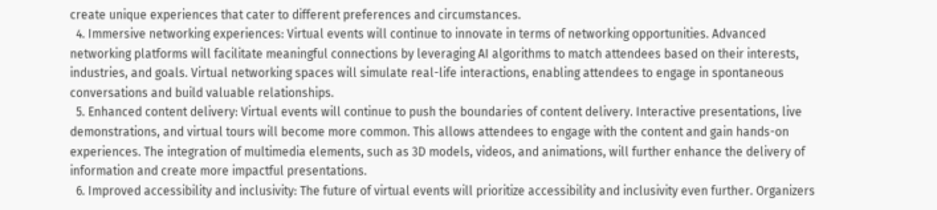create unique experiences that cater to different preferences and circumstances.
  4. Immersive networking experiences: Virtual events will continue to innovate in terms of networking opportunities. Advanced networking platforms will facilitate meaningful connections by leveraging AI algorithms to match attendees based on their interests, industries, and goals. Virtual networking spaces will simulate real-life interactions, enabling attendees to engage in spontaneous conversations and build valuable relationships.
  5. Enhanced content delivery: Virtual events will continue to push the boundaries of content delivery. Interactive presentations, live demonstrations, and virtual tours will become more common. This allows attendees to engage with the content and gain hands-on experiences. The integration of multimedia elements, such as 3D models, videos, and animations, will further enhance the delivery of information and create more impactful presentations.
  6. Improved accessibility and inclusivity: The future of virtual events will prioritize accessibility and inclusivity even further. Organizers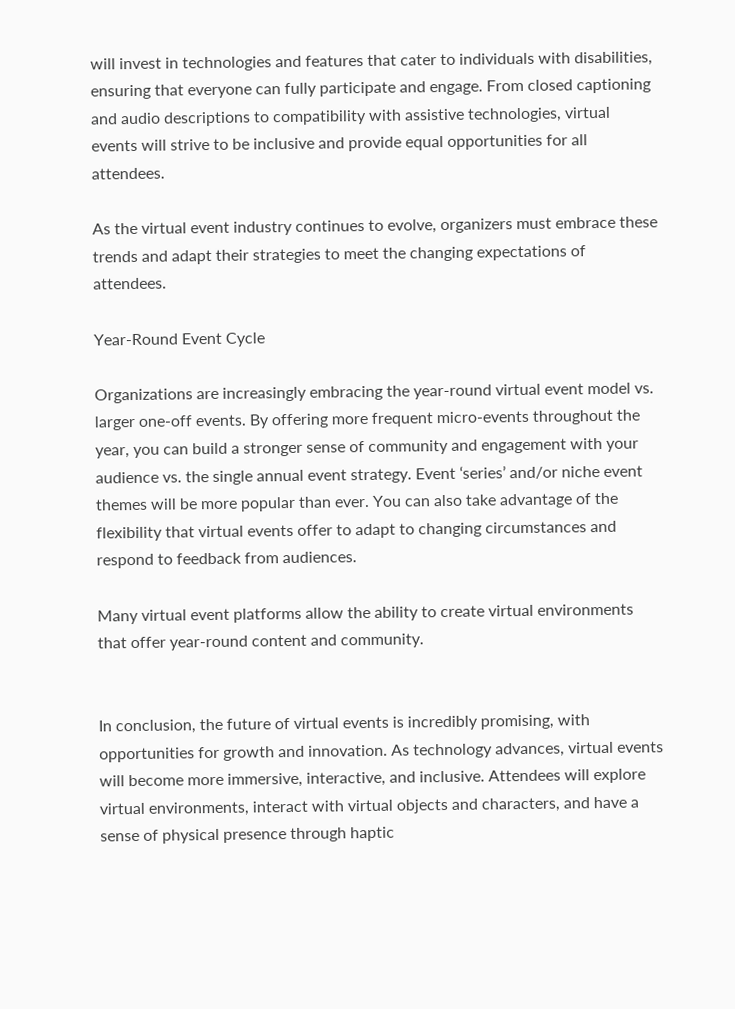will invest in technologies and features that cater to individuals with disabilities, ensuring that everyone can fully participate and engage. From closed captioning and audio descriptions to compatibility with assistive technologies, virtual events will strive to be inclusive and provide equal opportunities for all attendees.

As the virtual event industry continues to evolve, organizers must embrace these trends and adapt their strategies to meet the changing expectations of attendees.

Year-Round Event Cycle

Organizations are increasingly embracing the year-round virtual event model vs. larger one-off events. By offering more frequent micro-events throughout the year, you can build a stronger sense of community and engagement with your audience vs. the single annual event strategy. Event ‘series’ and/or niche event themes will be more popular than ever. You can also take advantage of the flexibility that virtual events offer to adapt to changing circumstances and respond to feedback from audiences.

Many virtual event platforms allow the ability to create virtual environments that offer year-round content and community.


In conclusion, the future of virtual events is incredibly promising, with opportunities for growth and innovation. As technology advances, virtual events will become more immersive, interactive, and inclusive. Attendees will explore virtual environments, interact with virtual objects and characters, and have a sense of physical presence through haptic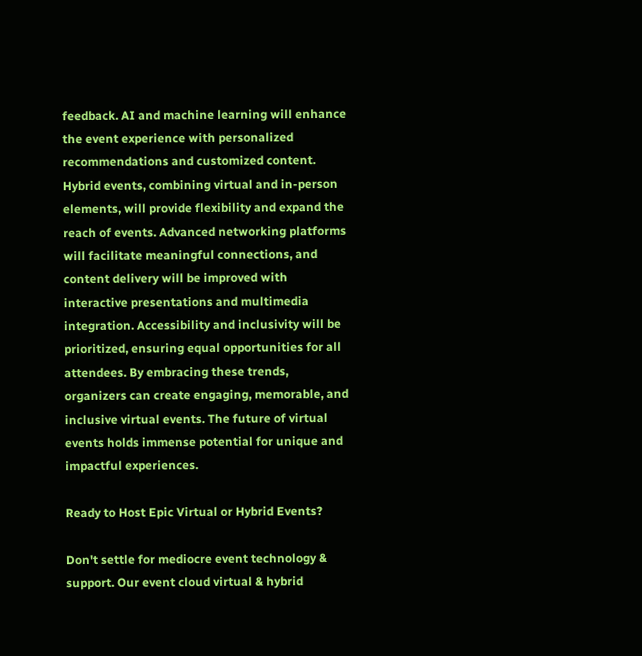feedback. AI and machine learning will enhance the event experience with personalized recommendations and customized content. Hybrid events, combining virtual and in-person elements, will provide flexibility and expand the reach of events. Advanced networking platforms will facilitate meaningful connections, and content delivery will be improved with interactive presentations and multimedia integration. Accessibility and inclusivity will be prioritized, ensuring equal opportunities for all attendees. By embracing these trends, organizers can create engaging, memorable, and inclusive virtual events. The future of virtual events holds immense potential for unique and impactful experiences.

Ready to Host Epic Virtual or Hybrid Events?

Don't settle for mediocre event technology & support. Our event cloud virtual & hybrid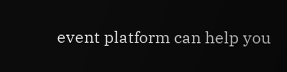event platform can help you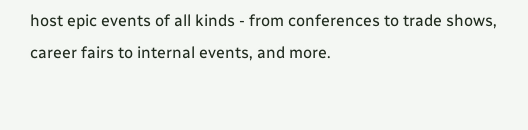host epic events of all kinds - from conferences to trade shows, career fairs to internal events, and more.